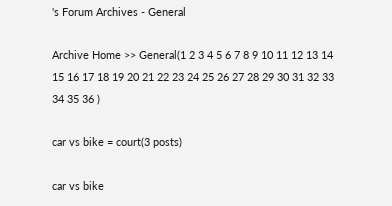's Forum Archives - General

Archive Home >> General(1 2 3 4 5 6 7 8 9 10 11 12 13 14 15 16 17 18 19 20 21 22 23 24 25 26 27 28 29 30 31 32 33 34 35 36 )

car vs bike = court(3 posts)

car vs bike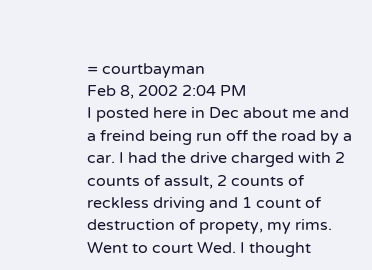= courtbayman
Feb 8, 2002 2:04 PM
I posted here in Dec about me and a freind being run off the road by a car. I had the drive charged with 2 counts of assult, 2 counts of reckless driving and 1 count of destruction of propety, my rims. Went to court Wed. I thought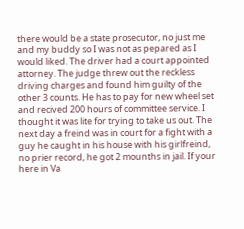there would be a state prosecutor, no just me and my buddy so I was not as pepared as I would liked. The driver had a court appointed attorney. The judge threw out the reckless driving charges and found him guilty of the other 3 counts. He has to pay for new wheel set and recived 200 hours of committee service. I thought it was lite for trying to take us out. The next day a freind was in court for a fight with a guy he caught in his house with his girlfreind, no prier record, he got 2 mounths in jail. If your here in Va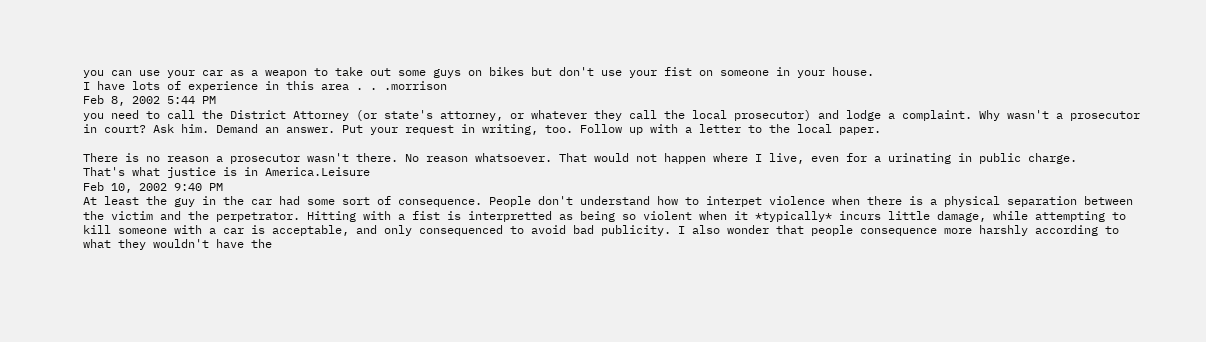you can use your car as a weapon to take out some guys on bikes but don't use your fist on someone in your house.
I have lots of experience in this area . . .morrison
Feb 8, 2002 5:44 PM
you need to call the District Attorney (or state's attorney, or whatever they call the local prosecutor) and lodge a complaint. Why wasn't a prosecutor in court? Ask him. Demand an answer. Put your request in writing, too. Follow up with a letter to the local paper.

There is no reason a prosecutor wasn't there. No reason whatsoever. That would not happen where I live, even for a urinating in public charge.
That's what justice is in America.Leisure
Feb 10, 2002 9:40 PM
At least the guy in the car had some sort of consequence. People don't understand how to interpet violence when there is a physical separation between the victim and the perpetrator. Hitting with a fist is interpretted as being so violent when it *typically* incurs little damage, while attempting to kill someone with a car is acceptable, and only consequenced to avoid bad publicity. I also wonder that people consequence more harshly according to what they wouldn't have the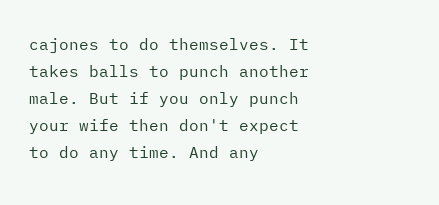cajones to do themselves. It takes balls to punch another male. But if you only punch your wife then don't expect to do any time. And any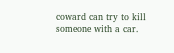coward can try to kill someone with a car.